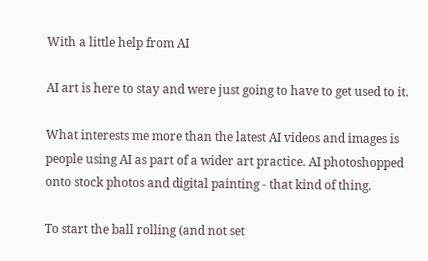With a little help from AI

AI art is here to stay and were just going to have to get used to it.

What interests me more than the latest AI videos and images is people using AI as part of a wider art practice. AI photoshopped onto stock photos and digital painting - that kind of thing.

To start the ball rolling (and not set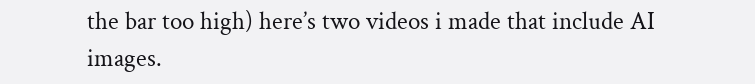the bar too high) here’s two videos i made that include AI images.